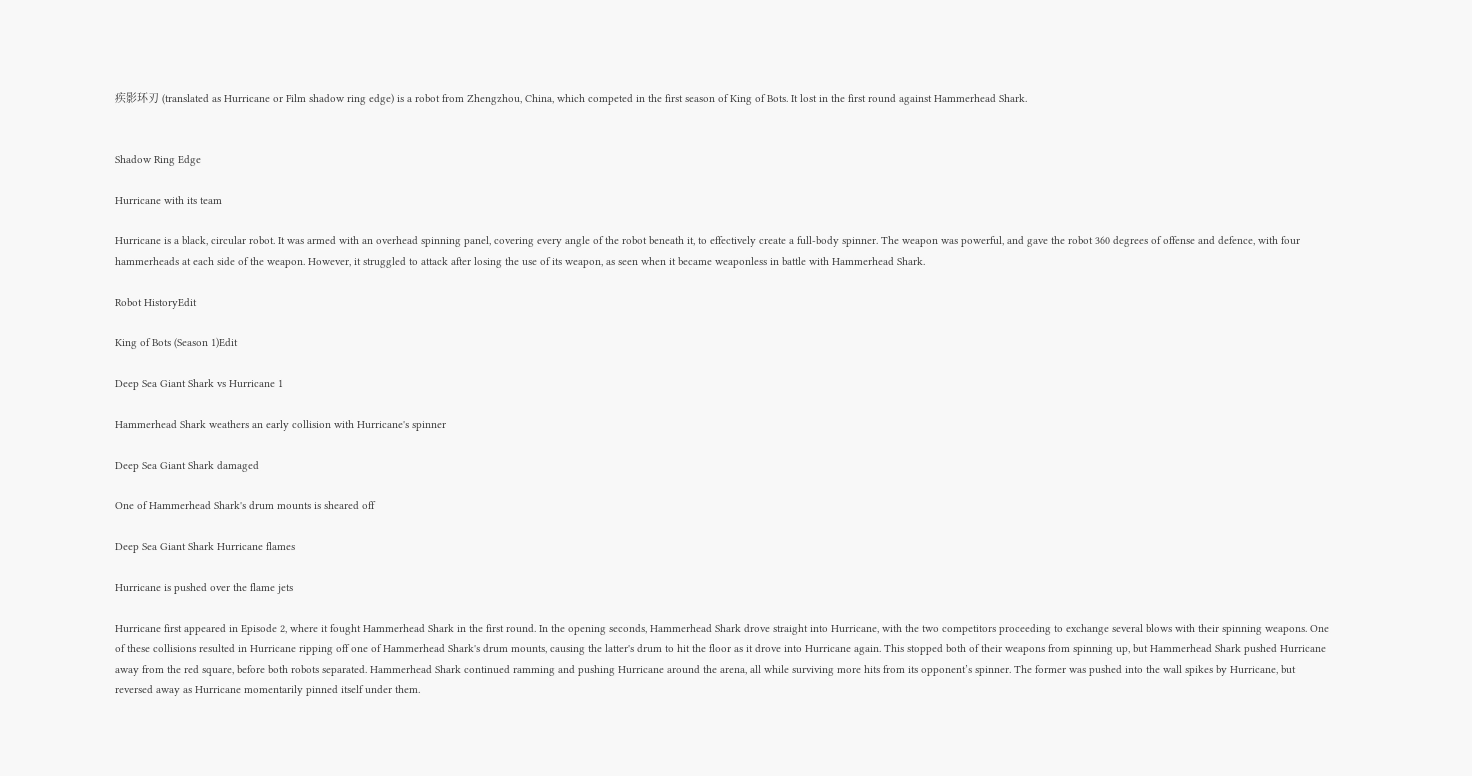疾影环刃 (translated as Hurricane or Film shadow ring edge) is a robot from Zhengzhou, China, which competed in the first season of King of Bots. It lost in the first round against Hammerhead Shark.


Shadow Ring Edge

Hurricane with its team

Hurricane is a black, circular robot. It was armed with an overhead spinning panel, covering every angle of the robot beneath it, to effectively create a full-body spinner. The weapon was powerful, and gave the robot 360 degrees of offense and defence, with four hammerheads at each side of the weapon. However, it struggled to attack after losing the use of its weapon, as seen when it became weaponless in battle with Hammerhead Shark.

Robot HistoryEdit

King of Bots (Season 1)Edit

Deep Sea Giant Shark vs Hurricane 1

Hammerhead Shark weathers an early collision with Hurricane's spinner

Deep Sea Giant Shark damaged

One of Hammerhead Shark's drum mounts is sheared off

Deep Sea Giant Shark Hurricane flames

Hurricane is pushed over the flame jets

Hurricane first appeared in Episode 2, where it fought Hammerhead Shark in the first round. In the opening seconds, Hammerhead Shark drove straight into Hurricane, with the two competitors proceeding to exchange several blows with their spinning weapons. One of these collisions resulted in Hurricane ripping off one of Hammerhead Shark's drum mounts, causing the latter's drum to hit the floor as it drove into Hurricane again. This stopped both of their weapons from spinning up, but Hammerhead Shark pushed Hurricane away from the red square, before both robots separated. Hammerhead Shark continued ramming and pushing Hurricane around the arena, all while surviving more hits from its opponent’s spinner. The former was pushed into the wall spikes by Hurricane, but reversed away as Hurricane momentarily pinned itself under them.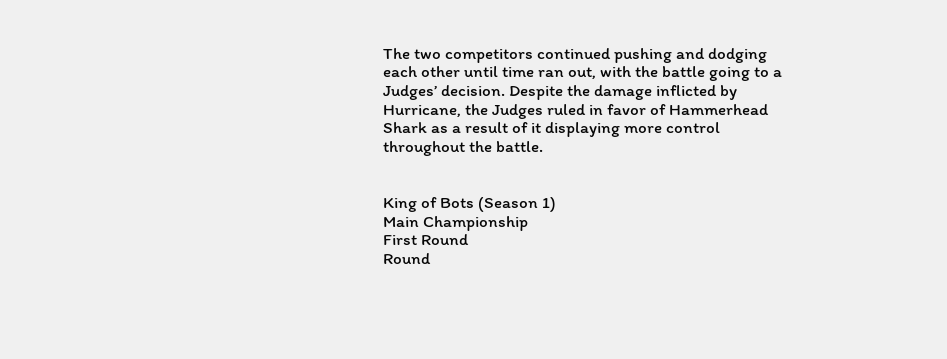The two competitors continued pushing and dodging each other until time ran out, with the battle going to a Judges’ decision. Despite the damage inflicted by Hurricane, the Judges ruled in favor of Hammerhead Shark as a result of it displaying more control throughout the battle.


King of Bots (Season 1)
Main Championship
First Round
Round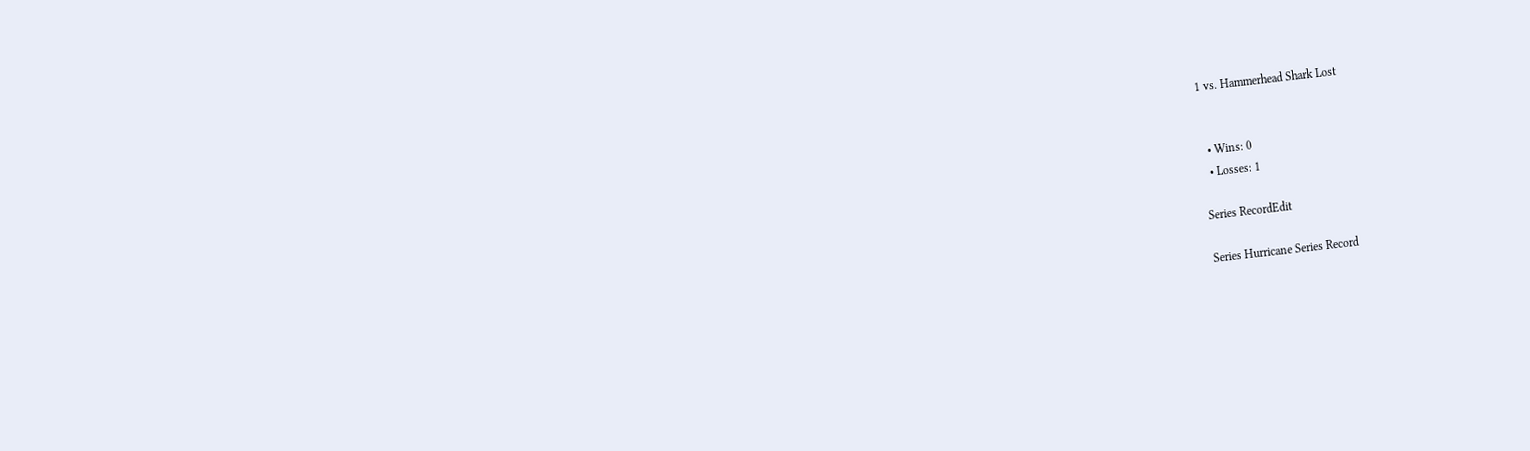1 vs. Hammerhead Shark Lost


  • Wins: 0
  • Losses: 1

Series RecordEdit

Series Hurricane Series Record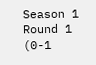Season 1 Round 1
(0-1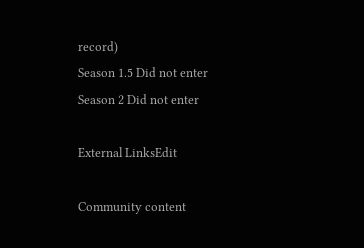record)
Season 1.5 Did not enter
Season 2 Did not enter

External LinksEdit

Community content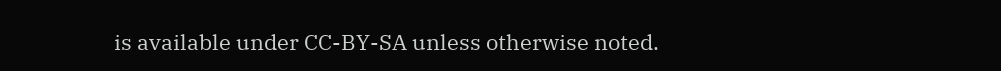is available under CC-BY-SA unless otherwise noted.